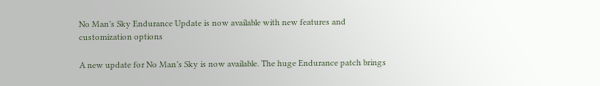No Man’s Sky Endurance Update is now available with new features and customization options

A new update for No Man’s Sky is now available. The huge Endurance patch brings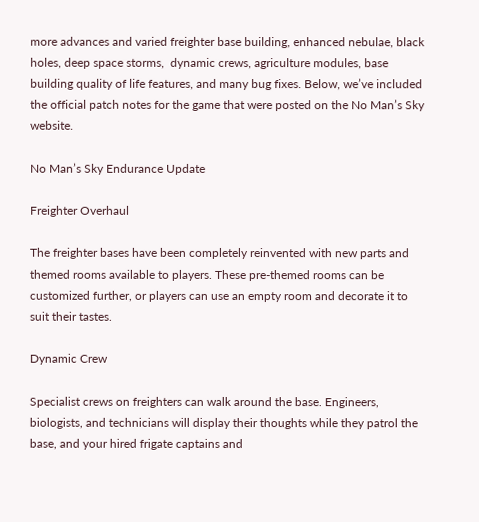more advances and varied freighter base building, enhanced nebulae, black holes, deep space storms,  dynamic crews, agriculture modules, base building quality of life features, and many bug fixes. Below, we’ve included the official patch notes for the game that were posted on the No Man’s Sky website.

No Man’s Sky Endurance Update

Freighter Overhaul

The freighter bases have been completely reinvented with new parts and themed rooms available to players. These pre-themed rooms can be customized further, or players can use an empty room and decorate it to suit their tastes.

Dynamic Crew

Specialist crews on freighters can walk around the base. Engineers, biologists, and technicians will display their thoughts while they patrol the base, and your hired frigate captains and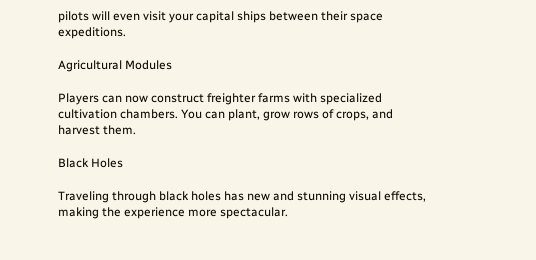pilots will even visit your capital ships between their space expeditions.

Agricultural Modules

Players can now construct freighter farms with specialized cultivation chambers. You can plant, grow rows of crops, and harvest them.

Black Holes

Traveling through black holes has new and stunning visual effects, making the experience more spectacular.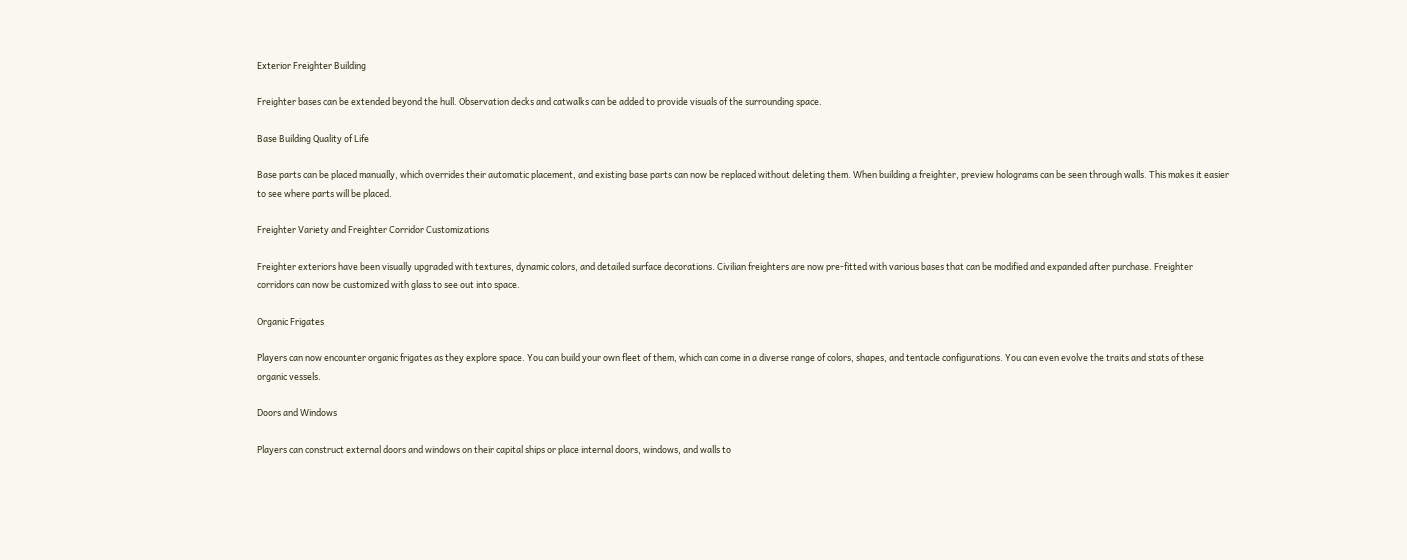Exterior Freighter Building

Freighter bases can be extended beyond the hull. Observation decks and catwalks can be added to provide visuals of the surrounding space.

Base Building Quality of Life

Base parts can be placed manually, which overrides their automatic placement, and existing base parts can now be replaced without deleting them. When building a freighter, preview holograms can be seen through walls. This makes it easier to see where parts will be placed.

Freighter Variety and Freighter Corridor Customizations

Freighter exteriors have been visually upgraded with textures, dynamic colors, and detailed surface decorations. Civilian freighters are now pre-fitted with various bases that can be modified and expanded after purchase. Freighter corridors can now be customized with glass to see out into space.

Organic Frigates

Players can now encounter organic frigates as they explore space. You can build your own fleet of them, which can come in a diverse range of colors, shapes, and tentacle configurations. You can even evolve the traits and stats of these organic vessels.

Doors and Windows

Players can construct external doors and windows on their capital ships or place internal doors, windows, and walls to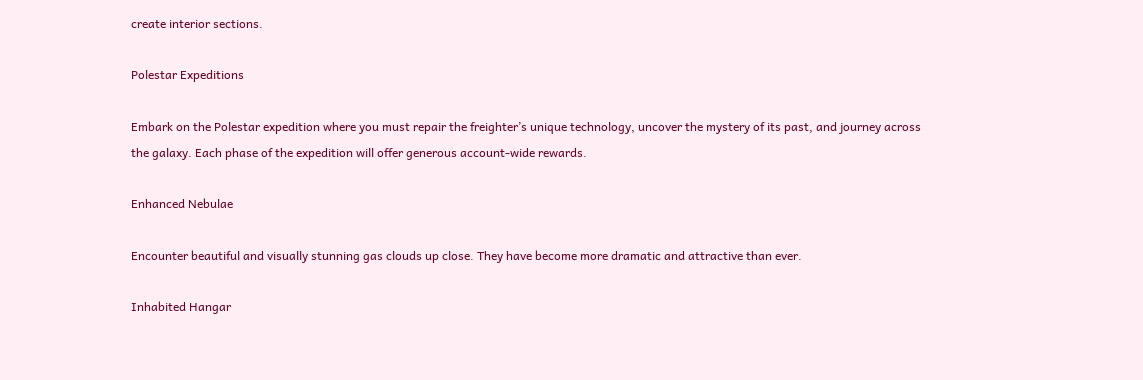create interior sections.

Polestar Expeditions

Embark on the Polestar expedition where you must repair the freighter’s unique technology, uncover the mystery of its past, and journey across the galaxy. Each phase of the expedition will offer generous account-wide rewards.

Enhanced Nebulae

Encounter beautiful and visually stunning gas clouds up close. They have become more dramatic and attractive than ever.

Inhabited Hangar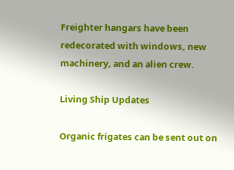Freighter hangars have been redecorated with windows, new machinery, and an alien crew.

Living Ship Updates

Organic frigates can be sent out on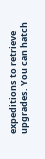expeditions to retrieve upgrades. You can hatch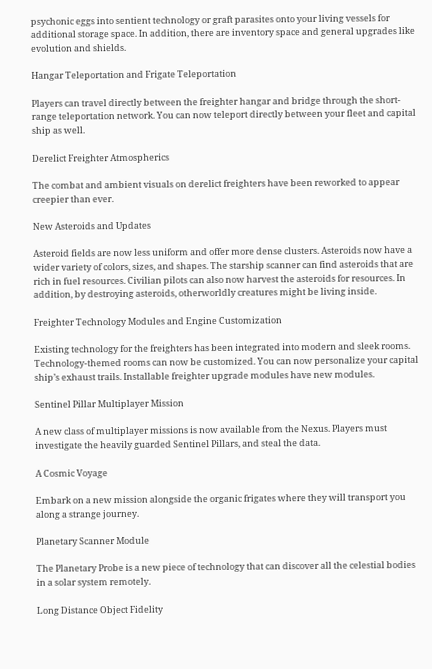psychonic eggs into sentient technology or graft parasites onto your living vessels for additional storage space. In addition, there are inventory space and general upgrades like evolution and shields.

Hangar Teleportation and Frigate Teleportation

Players can travel directly between the freighter hangar and bridge through the short-range teleportation network. You can now teleport directly between your fleet and capital ship as well.

Derelict Freighter Atmospherics

The combat and ambient visuals on derelict freighters have been reworked to appear creepier than ever.

New Asteroids and Updates

Asteroid fields are now less uniform and offer more dense clusters. Asteroids now have a wider variety of colors, sizes, and shapes. The starship scanner can find asteroids that are rich in fuel resources. Civilian pilots can also now harvest the asteroids for resources. In addition, by destroying asteroids, otherworldly creatures might be living inside.

Freighter Technology Modules and Engine Customization

Existing technology for the freighters has been integrated into modern and sleek rooms. Technology-themed rooms can now be customized. You can now personalize your capital ship’s exhaust trails. Installable freighter upgrade modules have new modules.

Sentinel Pillar Multiplayer Mission

A new class of multiplayer missions is now available from the Nexus. Players must investigate the heavily guarded Sentinel Pillars, and steal the data.

A Cosmic Voyage

Embark on a new mission alongside the organic frigates where they will transport you along a strange journey.

Planetary Scanner Module

The Planetary Probe is a new piece of technology that can discover all the celestial bodies in a solar system remotely.

Long Distance Object Fidelity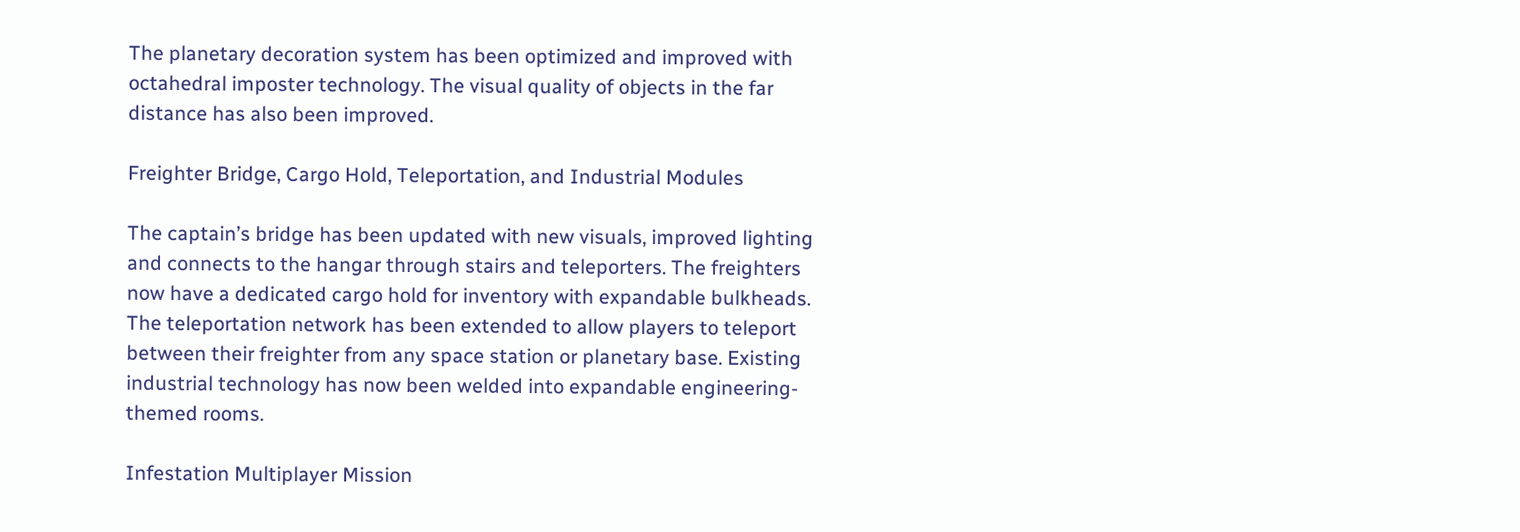The planetary decoration system has been optimized and improved with octahedral imposter technology. The visual quality of objects in the far distance has also been improved.

Freighter Bridge, Cargo Hold, Teleportation, and Industrial Modules

The captain’s bridge has been updated with new visuals, improved lighting and connects to the hangar through stairs and teleporters. The freighters now have a dedicated cargo hold for inventory with expandable bulkheads. The teleportation network has been extended to allow players to teleport between their freighter from any space station or planetary base. Existing industrial technology has now been welded into expandable engineering-themed rooms.

Infestation Multiplayer Mission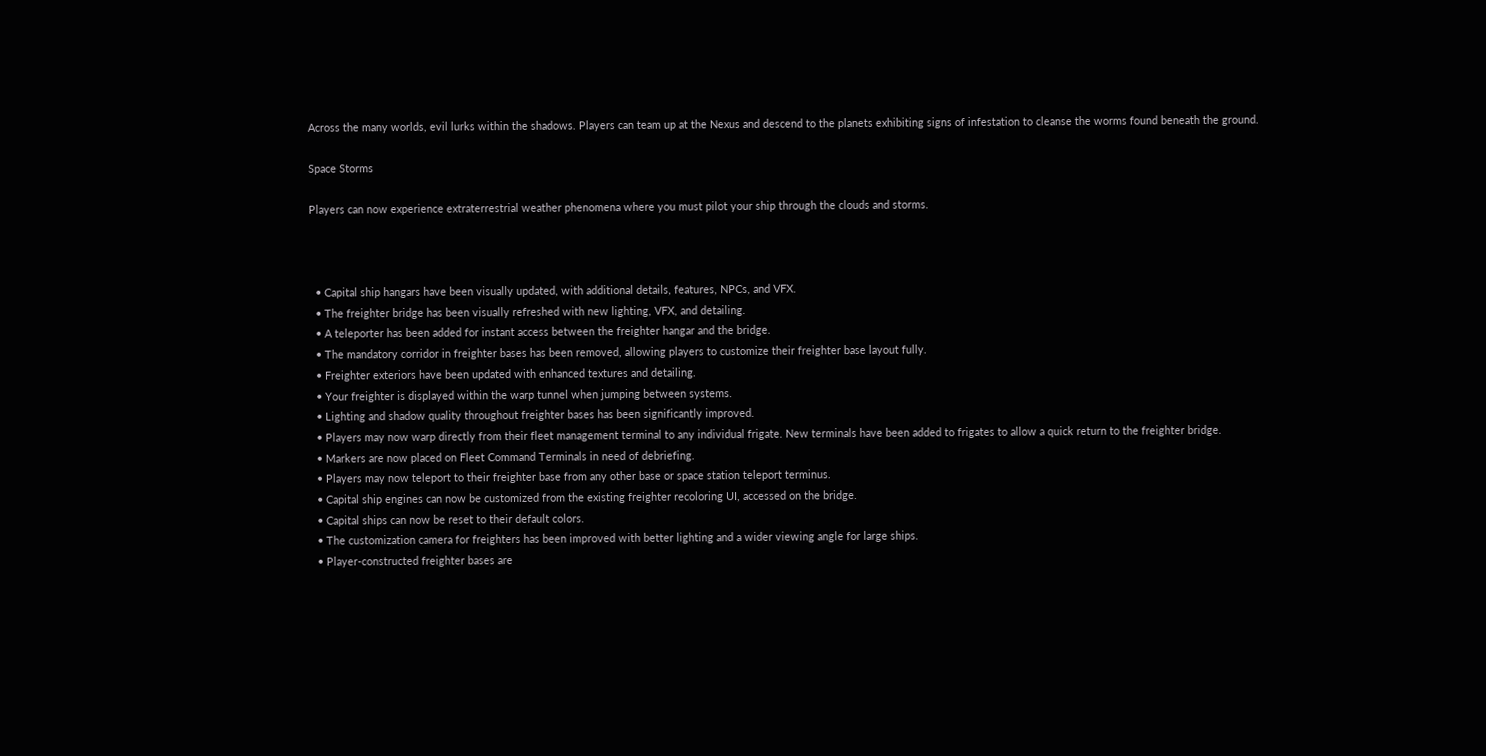Across the many worlds, evil lurks within the shadows. Players can team up at the Nexus and descend to the planets exhibiting signs of infestation to cleanse the worms found beneath the ground.

Space Storms

Players can now experience extraterrestrial weather phenomena where you must pilot your ship through the clouds and storms.



  • Capital ship hangars have been visually updated, with additional details, features, NPCs, and VFX.
  • The freighter bridge has been visually refreshed with new lighting, VFX, and detailing.
  • A teleporter has been added for instant access between the freighter hangar and the bridge.
  • The mandatory corridor in freighter bases has been removed, allowing players to customize their freighter base layout fully.
  • Freighter exteriors have been updated with enhanced textures and detailing.
  • Your freighter is displayed within the warp tunnel when jumping between systems.
  • Lighting and shadow quality throughout freighter bases has been significantly improved.
  • Players may now warp directly from their fleet management terminal to any individual frigate. New terminals have been added to frigates to allow a quick return to the freighter bridge.
  • Markers are now placed on Fleet Command Terminals in need of debriefing.
  • Players may now teleport to their freighter base from any other base or space station teleport terminus.
  • Capital ship engines can now be customized from the existing freighter recoloring UI, accessed on the bridge.
  • Capital ships can now be reset to their default colors.
  • The customization camera for freighters has been improved with better lighting and a wider viewing angle for large ships.
  • Player-constructed freighter bases are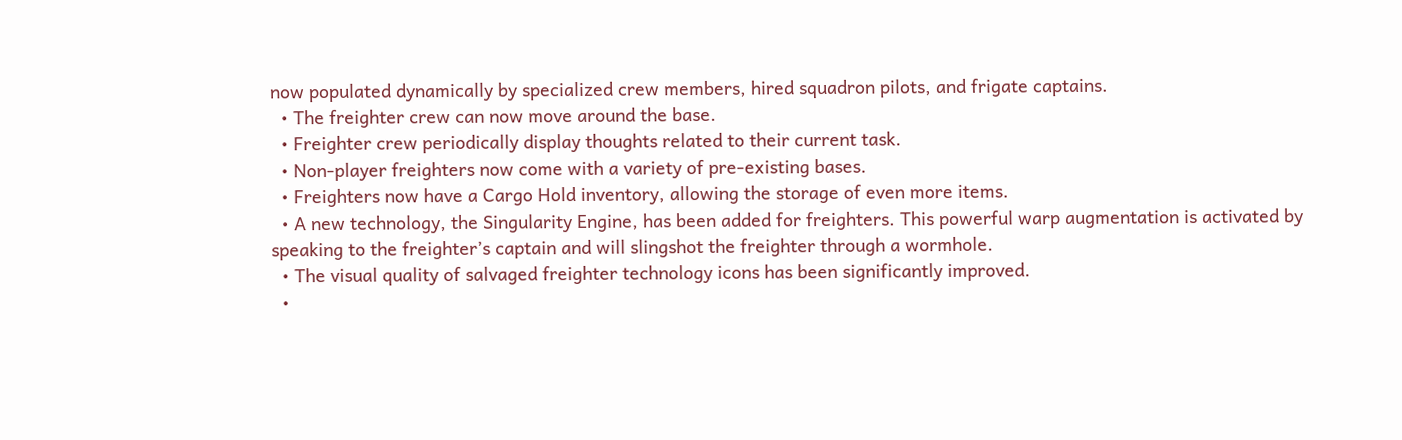now populated dynamically by specialized crew members, hired squadron pilots, and frigate captains.
  • The freighter crew can now move around the base.
  • Freighter crew periodically display thoughts related to their current task.
  • Non-player freighters now come with a variety of pre-existing bases.
  • Freighters now have a Cargo Hold inventory, allowing the storage of even more items.
  • A new technology, the Singularity Engine, has been added for freighters. This powerful warp augmentation is activated by speaking to the freighter’s captain and will slingshot the freighter through a wormhole.
  • The visual quality of salvaged freighter technology icons has been significantly improved.
  •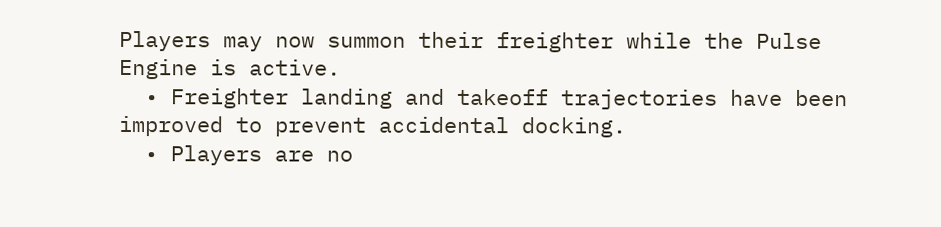Players may now summon their freighter while the Pulse Engine is active.
  • Freighter landing and takeoff trajectories have been improved to prevent accidental docking.
  • Players are no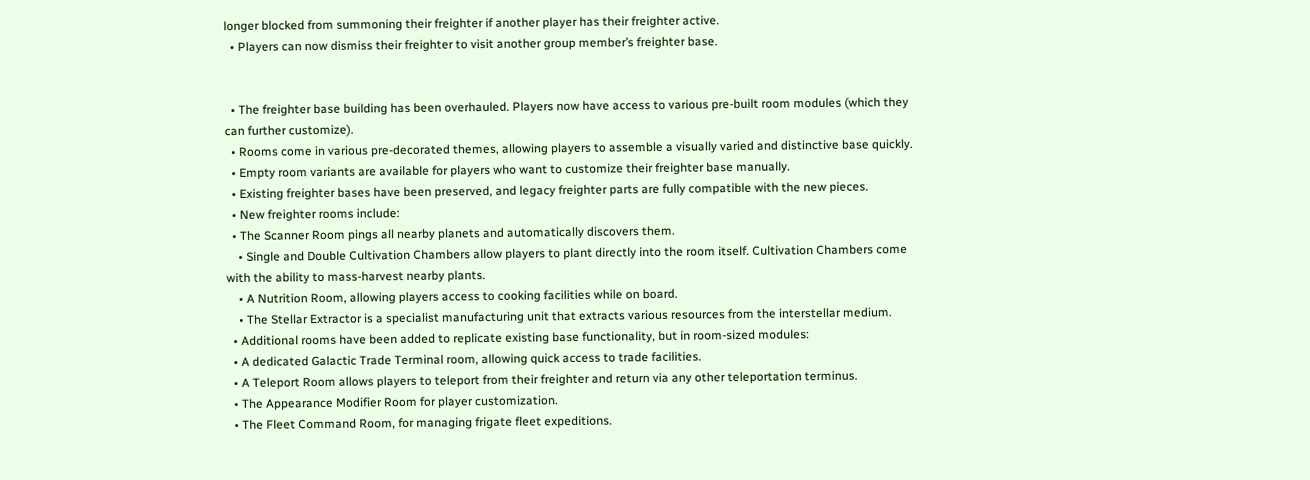longer blocked from summoning their freighter if another player has their freighter active.
  • Players can now dismiss their freighter to visit another group member’s freighter base.


  • The freighter base building has been overhauled. Players now have access to various pre-built room modules (which they can further customize).
  • Rooms come in various pre-decorated themes, allowing players to assemble a visually varied and distinctive base quickly.
  • Empty room variants are available for players who want to customize their freighter base manually.
  • Existing freighter bases have been preserved, and legacy freighter parts are fully compatible with the new pieces.
  • New freighter rooms include:
  • The Scanner Room pings all nearby planets and automatically discovers them.
    • Single and Double Cultivation Chambers allow players to plant directly into the room itself. Cultivation Chambers come with the ability to mass-harvest nearby plants.
    • A Nutrition Room, allowing players access to cooking facilities while on board.
    • The Stellar Extractor is a specialist manufacturing unit that extracts various resources from the interstellar medium.
  • Additional rooms have been added to replicate existing base functionality, but in room-sized modules:
  • A dedicated Galactic Trade Terminal room, allowing quick access to trade facilities.
  • A Teleport Room allows players to teleport from their freighter and return via any other teleportation terminus.
  • The Appearance Modifier Room for player customization.
  • The Fleet Command Room, for managing frigate fleet expeditions.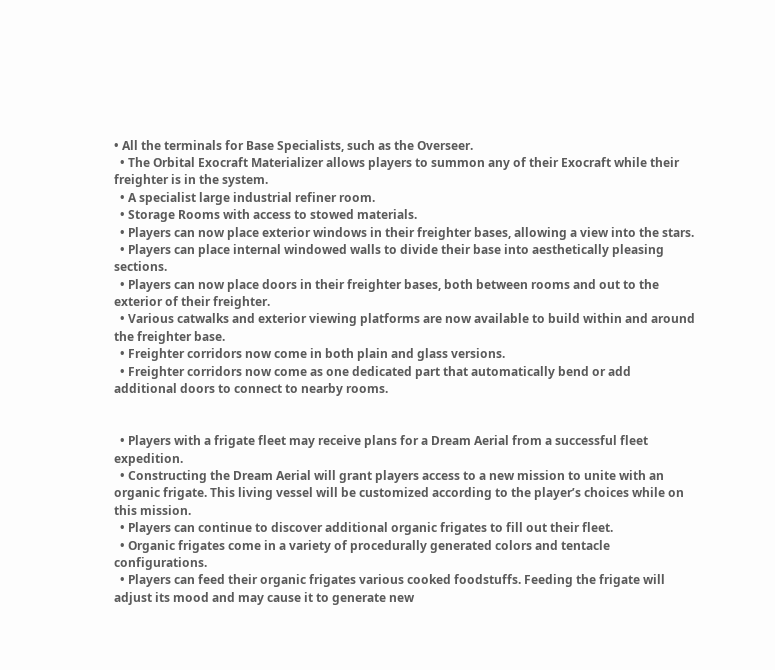• All the terminals for Base Specialists, such as the Overseer.
  • The Orbital Exocraft Materializer allows players to summon any of their Exocraft while their freighter is in the system.
  • A specialist large industrial refiner room.
  • Storage Rooms with access to stowed materials.
  • Players can now place exterior windows in their freighter bases, allowing a view into the stars.
  • Players can place internal windowed walls to divide their base into aesthetically pleasing sections.
  • Players can now place doors in their freighter bases, both between rooms and out to the exterior of their freighter.
  • Various catwalks and exterior viewing platforms are now available to build within and around the freighter base.
  • Freighter corridors now come in both plain and glass versions.
  • Freighter corridors now come as one dedicated part that automatically bend or add additional doors to connect to nearby rooms.


  • Players with a frigate fleet may receive plans for a Dream Aerial from a successful fleet expedition.
  • Constructing the Dream Aerial will grant players access to a new mission to unite with an organic frigate. This living vessel will be customized according to the player’s choices while on this mission.
  • Players can continue to discover additional organic frigates to fill out their fleet.
  • Organic frigates come in a variety of procedurally generated colors and tentacle configurations.
  • Players can feed their organic frigates various cooked foodstuffs. Feeding the frigate will adjust its mood and may cause it to generate new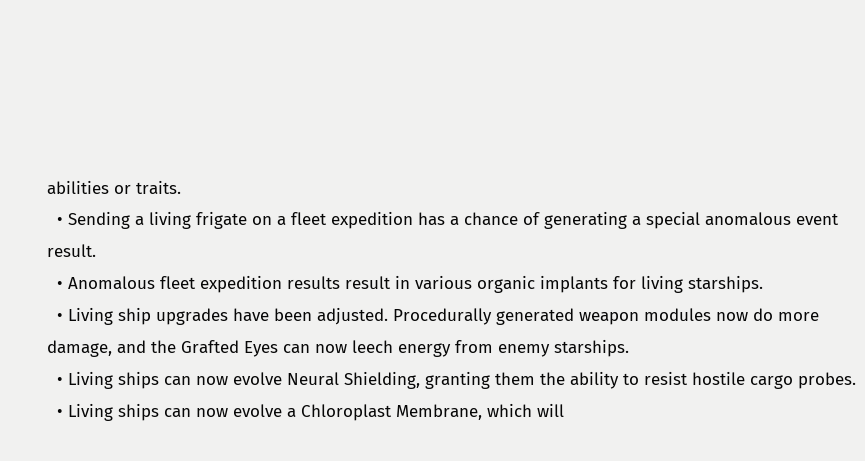abilities or traits.
  • Sending a living frigate on a fleet expedition has a chance of generating a special anomalous event result.
  • Anomalous fleet expedition results result in various organic implants for living starships.
  • Living ship upgrades have been adjusted. Procedurally generated weapon modules now do more damage, and the Grafted Eyes can now leech energy from enemy starships.
  • Living ships can now evolve Neural Shielding, granting them the ability to resist hostile cargo probes.
  • Living ships can now evolve a Chloroplast Membrane, which will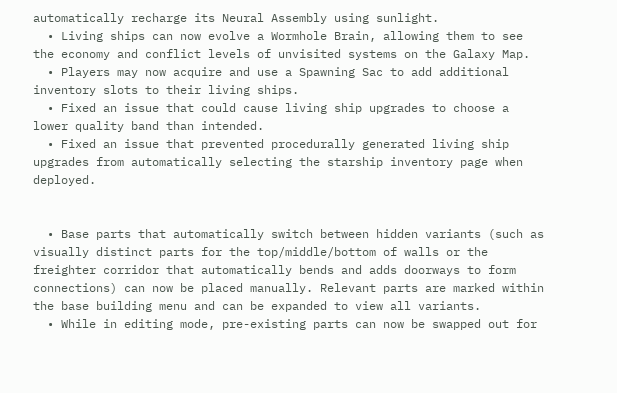automatically recharge its Neural Assembly using sunlight.
  • Living ships can now evolve a Wormhole Brain, allowing them to see the economy and conflict levels of unvisited systems on the Galaxy Map.
  • Players may now acquire and use a Spawning Sac to add additional inventory slots to their living ships.
  • Fixed an issue that could cause living ship upgrades to choose a lower quality band than intended.
  • Fixed an issue that prevented procedurally generated living ship upgrades from automatically selecting the starship inventory page when deployed.


  • Base parts that automatically switch between hidden variants (such as visually distinct parts for the top/middle/bottom of walls or the freighter corridor that automatically bends and adds doorways to form connections) can now be placed manually. Relevant parts are marked within the base building menu and can be expanded to view all variants.
  • While in editing mode, pre-existing parts can now be swapped out for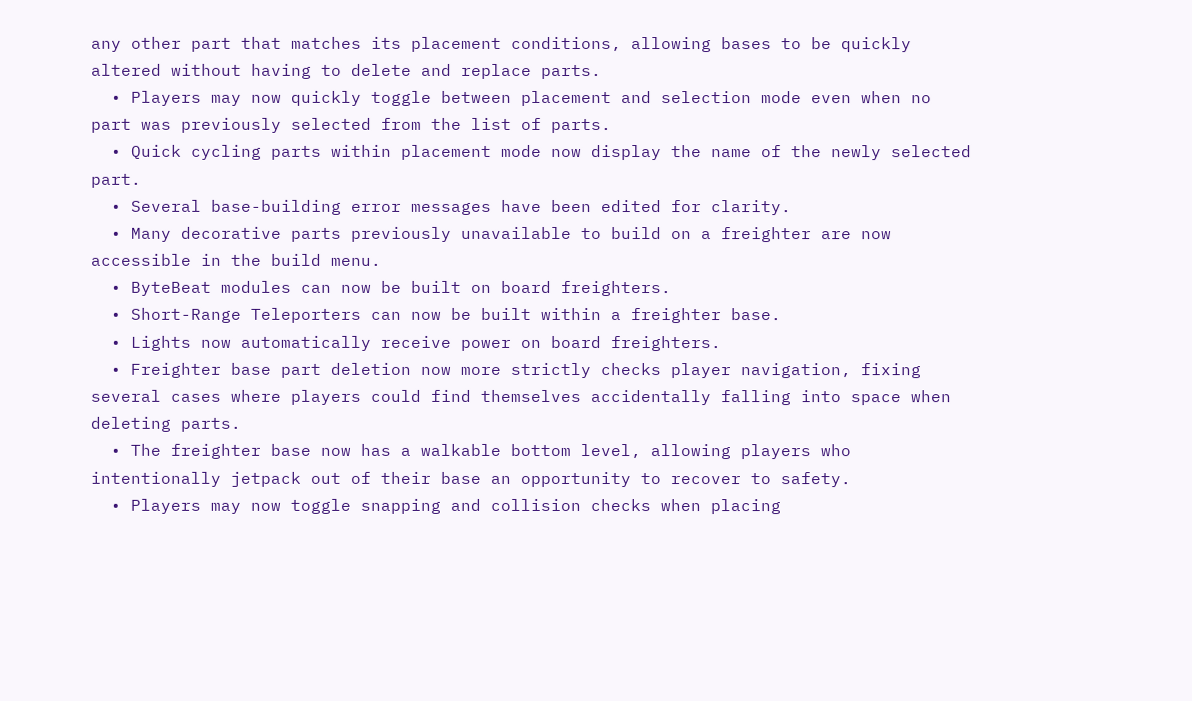any other part that matches its placement conditions, allowing bases to be quickly altered without having to delete and replace parts.
  • Players may now quickly toggle between placement and selection mode even when no part was previously selected from the list of parts.
  • Quick cycling parts within placement mode now display the name of the newly selected part.
  • Several base-building error messages have been edited for clarity.
  • Many decorative parts previously unavailable to build on a freighter are now accessible in the build menu.
  • ByteBeat modules can now be built on board freighters.
  • Short-Range Teleporters can now be built within a freighter base.
  • Lights now automatically receive power on board freighters.
  • Freighter base part deletion now more strictly checks player navigation, fixing several cases where players could find themselves accidentally falling into space when deleting parts.
  • The freighter base now has a walkable bottom level, allowing players who intentionally jetpack out of their base an opportunity to recover to safety.
  • Players may now toggle snapping and collision checks when placing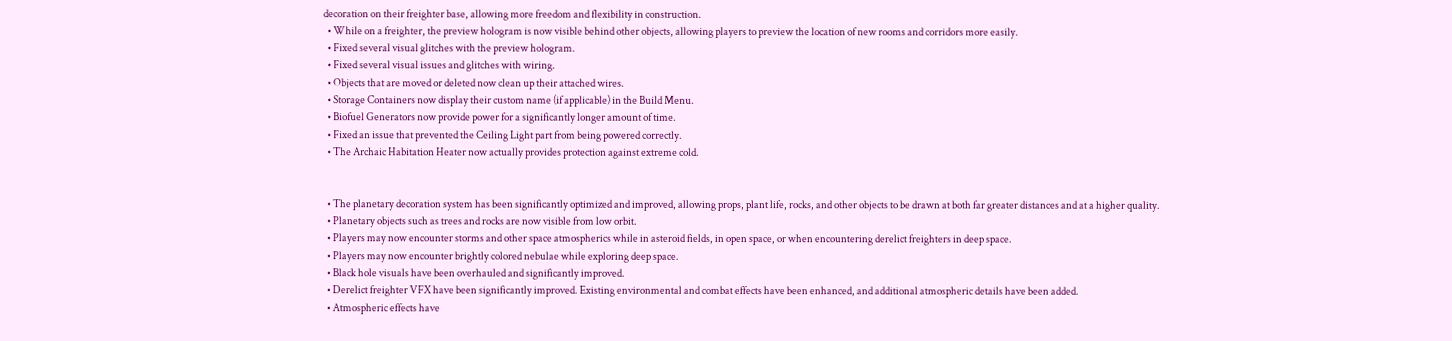decoration on their freighter base, allowing more freedom and flexibility in construction.
  • While on a freighter, the preview hologram is now visible behind other objects, allowing players to preview the location of new rooms and corridors more easily.
  • Fixed several visual glitches with the preview hologram.
  • Fixed several visual issues and glitches with wiring.
  • Objects that are moved or deleted now clean up their attached wires.
  • Storage Containers now display their custom name (if applicable) in the Build Menu.
  • Biofuel Generators now provide power for a significantly longer amount of time.
  • Fixed an issue that prevented the Ceiling Light part from being powered correctly.
  • The Archaic Habitation Heater now actually provides protection against extreme cold.


  • The planetary decoration system has been significantly optimized and improved, allowing props, plant life, rocks, and other objects to be drawn at both far greater distances and at a higher quality.
  • Planetary objects such as trees and rocks are now visible from low orbit.
  • Players may now encounter storms and other space atmospherics while in asteroid fields, in open space, or when encountering derelict freighters in deep space.
  • Players may now encounter brightly colored nebulae while exploring deep space.
  • Black hole visuals have been overhauled and significantly improved.
  • Derelict freighter VFX have been significantly improved. Existing environmental and combat effects have been enhanced, and additional atmospheric details have been added.
  • Atmospheric effects have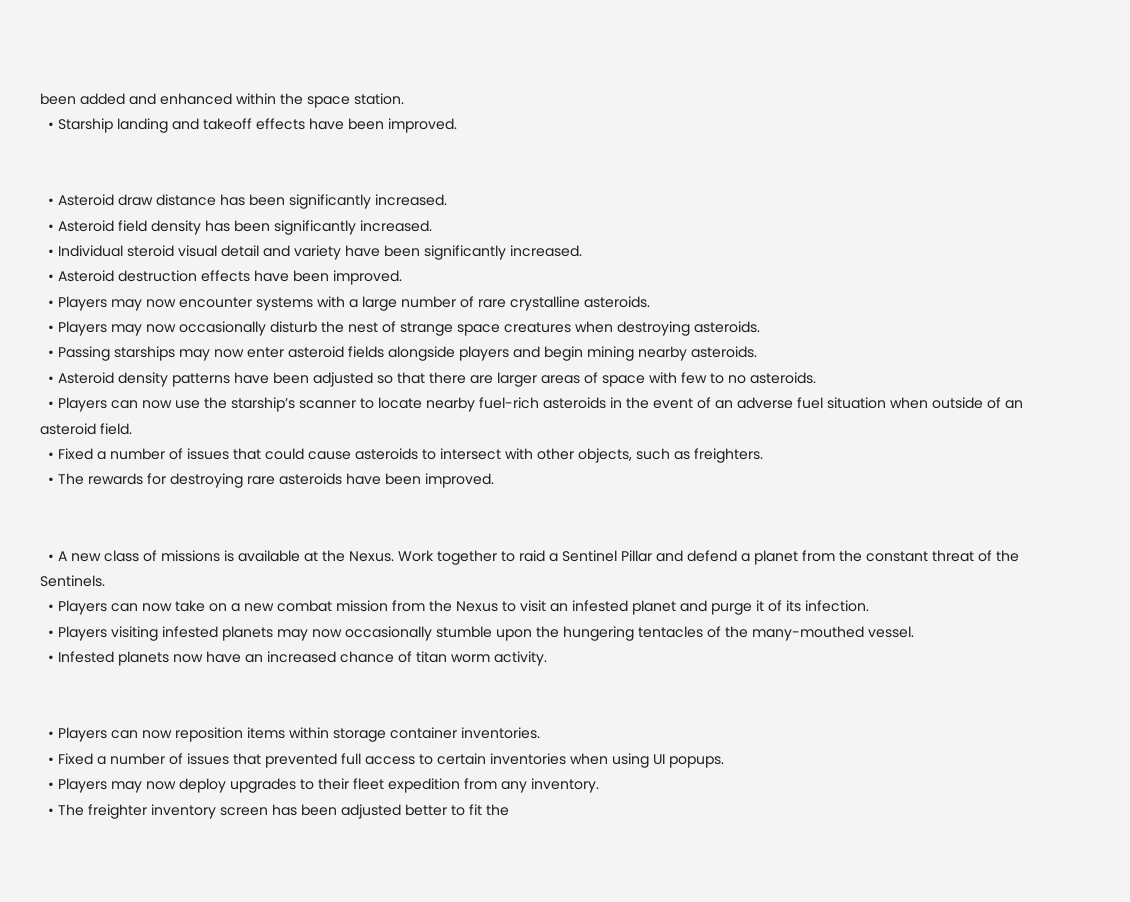been added and enhanced within the space station.
  • Starship landing and takeoff effects have been improved.


  • Asteroid draw distance has been significantly increased.
  • Asteroid field density has been significantly increased.
  • Individual steroid visual detail and variety have been significantly increased.
  • Asteroid destruction effects have been improved.
  • Players may now encounter systems with a large number of rare crystalline asteroids.
  • Players may now occasionally disturb the nest of strange space creatures when destroying asteroids.
  • Passing starships may now enter asteroid fields alongside players and begin mining nearby asteroids.
  • Asteroid density patterns have been adjusted so that there are larger areas of space with few to no asteroids.
  • Players can now use the starship’s scanner to locate nearby fuel-rich asteroids in the event of an adverse fuel situation when outside of an asteroid field.
  • Fixed a number of issues that could cause asteroids to intersect with other objects, such as freighters.
  • The rewards for destroying rare asteroids have been improved.


  • A new class of missions is available at the Nexus. Work together to raid a Sentinel Pillar and defend a planet from the constant threat of the Sentinels.
  • Players can now take on a new combat mission from the Nexus to visit an infested planet and purge it of its infection.
  • Players visiting infested planets may now occasionally stumble upon the hungering tentacles of the many-mouthed vessel.
  • Infested planets now have an increased chance of titan worm activity.


  • Players can now reposition items within storage container inventories.
  • Fixed a number of issues that prevented full access to certain inventories when using UI popups.
  • Players may now deploy upgrades to their fleet expedition from any inventory.
  • The freighter inventory screen has been adjusted better to fit the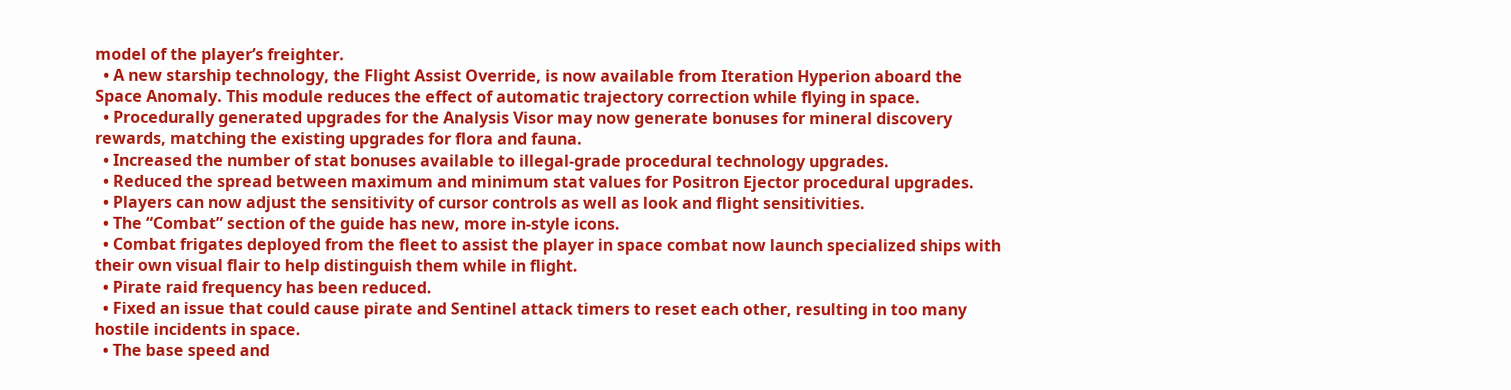model of the player’s freighter.
  • A new starship technology, the Flight Assist Override, is now available from Iteration Hyperion aboard the Space Anomaly. This module reduces the effect of automatic trajectory correction while flying in space.
  • Procedurally generated upgrades for the Analysis Visor may now generate bonuses for mineral discovery rewards, matching the existing upgrades for flora and fauna.
  • Increased the number of stat bonuses available to illegal-grade procedural technology upgrades.
  • Reduced the spread between maximum and minimum stat values for Positron Ejector procedural upgrades.
  • Players can now adjust the sensitivity of cursor controls as well as look and flight sensitivities.
  • The “Combat” section of the guide has new, more in-style icons.
  • Combat frigates deployed from the fleet to assist the player in space combat now launch specialized ships with their own visual flair to help distinguish them while in flight.
  • Pirate raid frequency has been reduced.
  • Fixed an issue that could cause pirate and Sentinel attack timers to reset each other, resulting in too many hostile incidents in space.
  • The base speed and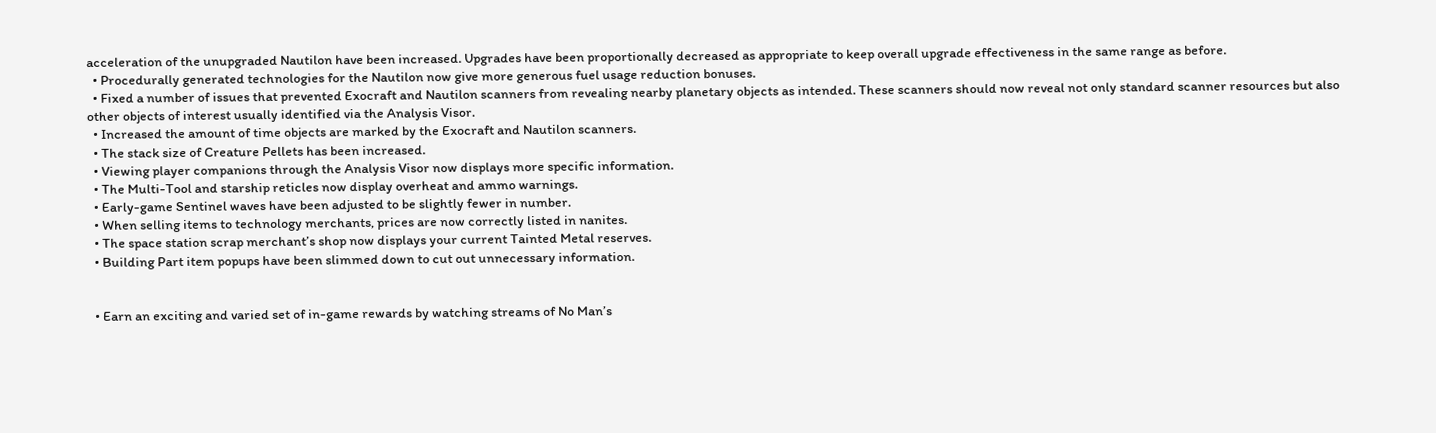acceleration of the unupgraded Nautilon have been increased. Upgrades have been proportionally decreased as appropriate to keep overall upgrade effectiveness in the same range as before.
  • Procedurally generated technologies for the Nautilon now give more generous fuel usage reduction bonuses.
  • Fixed a number of issues that prevented Exocraft and Nautilon scanners from revealing nearby planetary objects as intended. These scanners should now reveal not only standard scanner resources but also other objects of interest usually identified via the Analysis Visor.
  • Increased the amount of time objects are marked by the Exocraft and Nautilon scanners.
  • The stack size of Creature Pellets has been increased.
  • Viewing player companions through the Analysis Visor now displays more specific information.
  • The Multi-Tool and starship reticles now display overheat and ammo warnings.
  • Early-game Sentinel waves have been adjusted to be slightly fewer in number.
  • When selling items to technology merchants, prices are now correctly listed in nanites.
  • The space station scrap merchant’s shop now displays your current Tainted Metal reserves.
  • Building Part item popups have been slimmed down to cut out unnecessary information.


  • Earn an exciting and varied set of in-game rewards by watching streams of No Man’s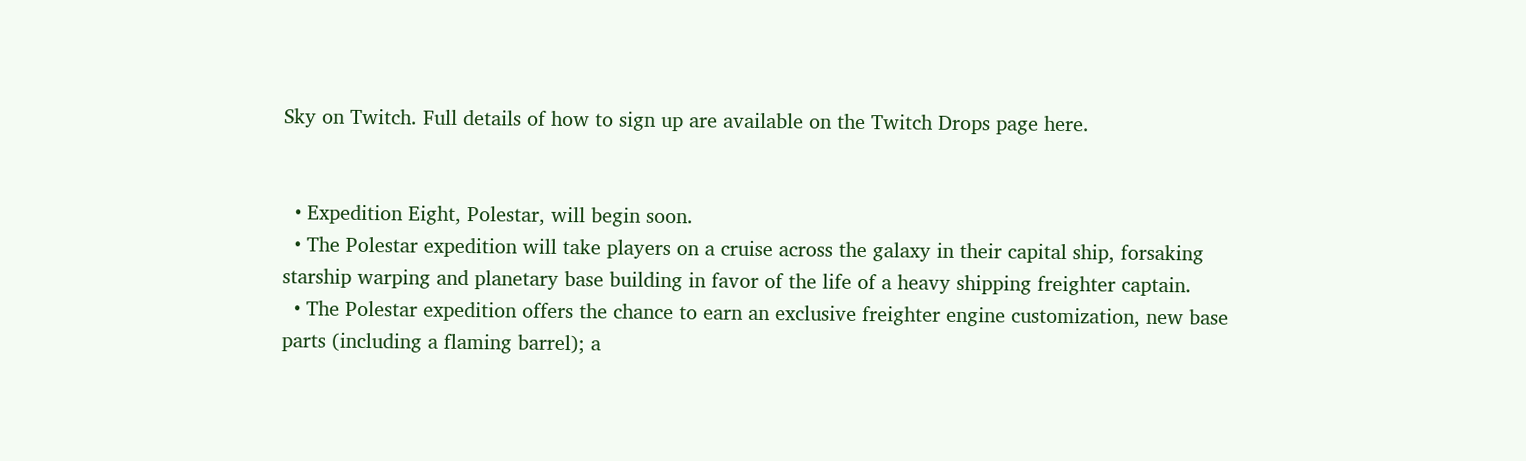Sky on Twitch. Full details of how to sign up are available on the Twitch Drops page here.


  • Expedition Eight, Polestar, will begin soon.
  • The Polestar expedition will take players on a cruise across the galaxy in their capital ship, forsaking starship warping and planetary base building in favor of the life of a heavy shipping freighter captain.
  • The Polestar expedition offers the chance to earn an exclusive freighter engine customization, new base parts (including a flaming barrel); a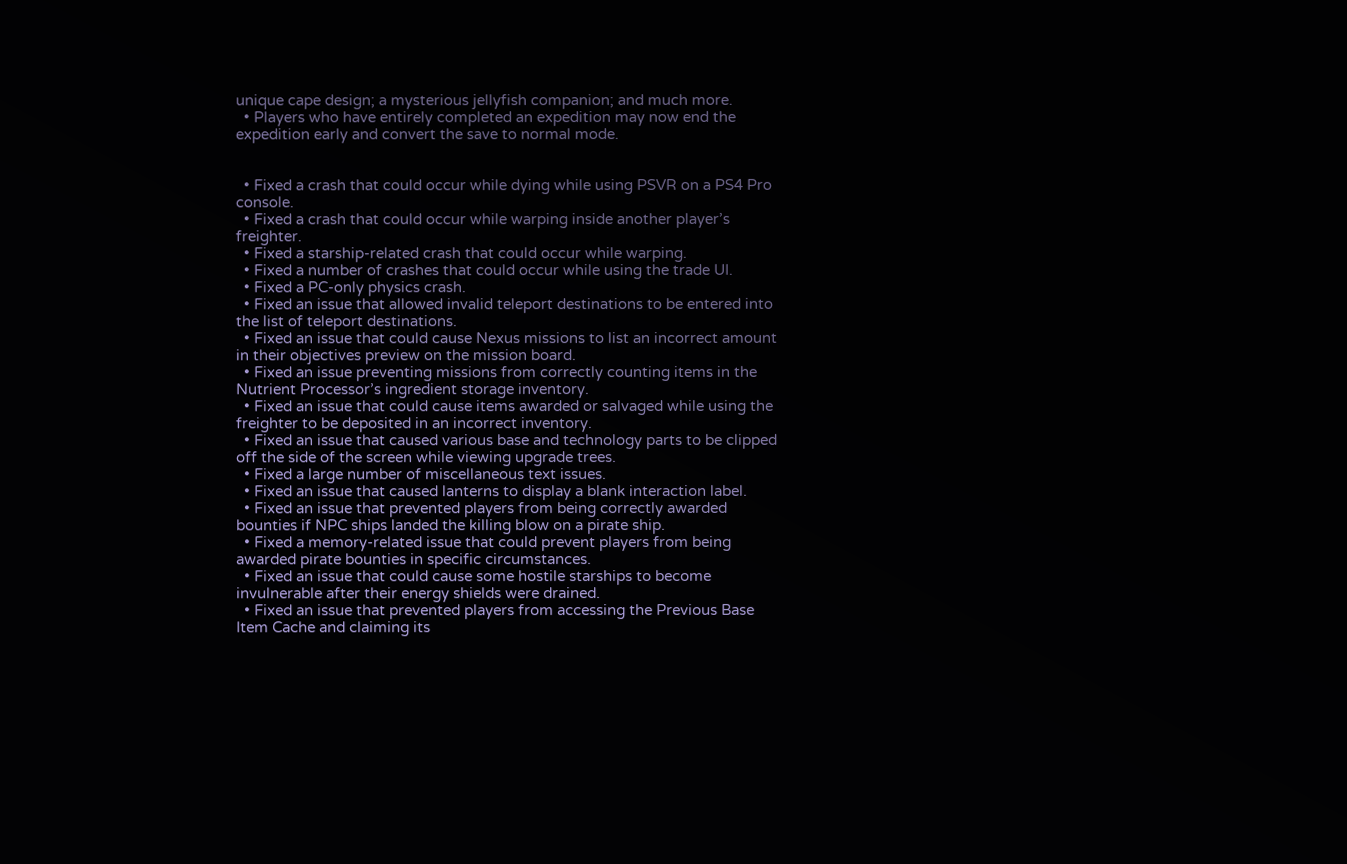unique cape design; a mysterious jellyfish companion; and much more.
  • Players who have entirely completed an expedition may now end the expedition early and convert the save to normal mode.


  • Fixed a crash that could occur while dying while using PSVR on a PS4 Pro console.
  • Fixed a crash that could occur while warping inside another player’s freighter.
  • Fixed a starship-related crash that could occur while warping.
  • Fixed a number of crashes that could occur while using the trade UI.
  • Fixed a PC-only physics crash.
  • Fixed an issue that allowed invalid teleport destinations to be entered into the list of teleport destinations.
  • Fixed an issue that could cause Nexus missions to list an incorrect amount in their objectives preview on the mission board.
  • Fixed an issue preventing missions from correctly counting items in the Nutrient Processor’s ingredient storage inventory.
  • Fixed an issue that could cause items awarded or salvaged while using the freighter to be deposited in an incorrect inventory.
  • Fixed an issue that caused various base and technology parts to be clipped off the side of the screen while viewing upgrade trees.
  • Fixed a large number of miscellaneous text issues.
  • Fixed an issue that caused lanterns to display a blank interaction label.
  • Fixed an issue that prevented players from being correctly awarded bounties if NPC ships landed the killing blow on a pirate ship.
  • Fixed a memory-related issue that could prevent players from being awarded pirate bounties in specific circumstances.
  • Fixed an issue that could cause some hostile starships to become invulnerable after their energy shields were drained.
  • Fixed an issue that prevented players from accessing the Previous Base Item Cache and claiming its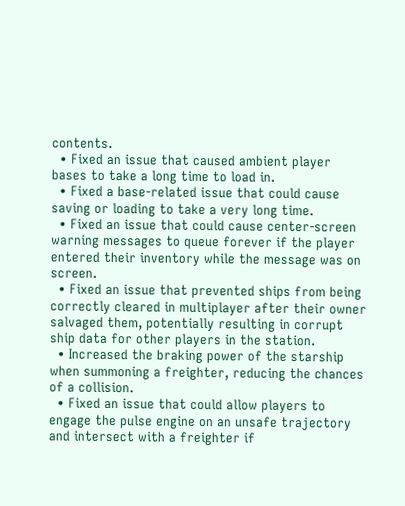contents.
  • Fixed an issue that caused ambient player bases to take a long time to load in.
  • Fixed a base-related issue that could cause saving or loading to take a very long time.
  • Fixed an issue that could cause center-screen warning messages to queue forever if the player entered their inventory while the message was on screen.
  • Fixed an issue that prevented ships from being correctly cleared in multiplayer after their owner salvaged them, potentially resulting in corrupt ship data for other players in the station.
  • Increased the braking power of the starship when summoning a freighter, reducing the chances of a collision.
  • Fixed an issue that could allow players to engage the pulse engine on an unsafe trajectory and intersect with a freighter if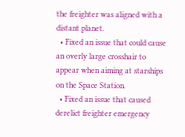the freighter was aligned with a distant planet.
  • Fixed an issue that could cause an overly large crosshair to appear when aiming at starships on the Space Station.
  • Fixed an issue that caused derelict freighter emergency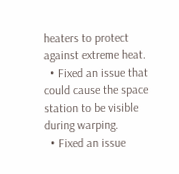heaters to protect against extreme heat.
  • Fixed an issue that could cause the space station to be visible during warping.
  • Fixed an issue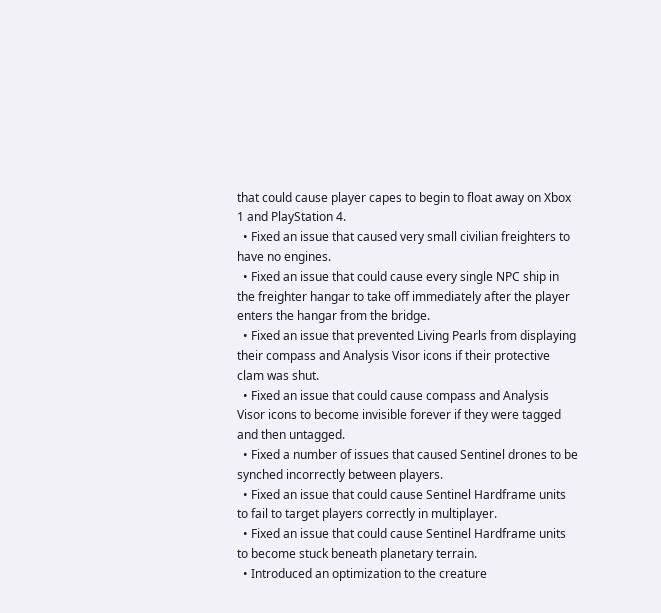that could cause player capes to begin to float away on Xbox 1 and PlayStation 4.
  • Fixed an issue that caused very small civilian freighters to have no engines.
  • Fixed an issue that could cause every single NPC ship in the freighter hangar to take off immediately after the player enters the hangar from the bridge.
  • Fixed an issue that prevented Living Pearls from displaying their compass and Analysis Visor icons if their protective clam was shut.
  • Fixed an issue that could cause compass and Analysis Visor icons to become invisible forever if they were tagged and then untagged.
  • Fixed a number of issues that caused Sentinel drones to be synched incorrectly between players.
  • Fixed an issue that could cause Sentinel Hardframe units to fail to target players correctly in multiplayer.
  • Fixed an issue that could cause Sentinel Hardframe units to become stuck beneath planetary terrain.
  • Introduced an optimization to the creature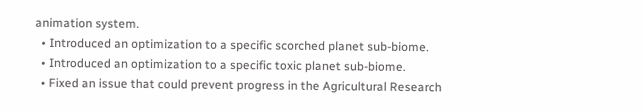animation system.
  • Introduced an optimization to a specific scorched planet sub-biome.
  • Introduced an optimization to a specific toxic planet sub-biome.
  • Fixed an issue that could prevent progress in the Agricultural Research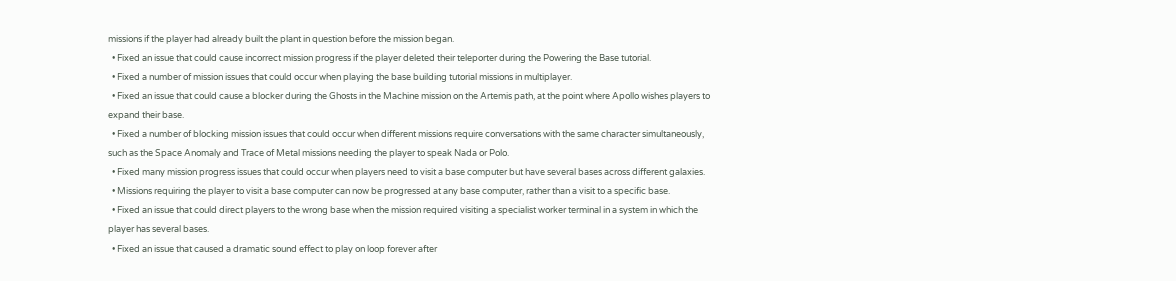missions if the player had already built the plant in question before the mission began.
  • Fixed an issue that could cause incorrect mission progress if the player deleted their teleporter during the Powering the Base tutorial.
  • Fixed a number of mission issues that could occur when playing the base building tutorial missions in multiplayer.
  • Fixed an issue that could cause a blocker during the Ghosts in the Machine mission on the Artemis path, at the point where Apollo wishes players to expand their base.
  • Fixed a number of blocking mission issues that could occur when different missions require conversations with the same character simultaneously, such as the Space Anomaly and Trace of Metal missions needing the player to speak Nada or Polo.
  • Fixed many mission progress issues that could occur when players need to visit a base computer but have several bases across different galaxies.
  • Missions requiring the player to visit a base computer can now be progressed at any base computer, rather than a visit to a specific base.
  • Fixed an issue that could direct players to the wrong base when the mission required visiting a specialist worker terminal in a system in which the player has several bases.
  • Fixed an issue that caused a dramatic sound effect to play on loop forever after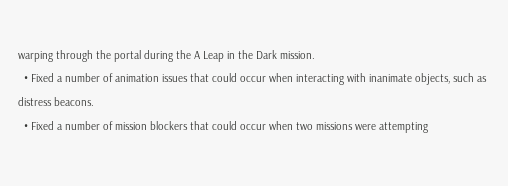warping through the portal during the A Leap in the Dark mission.
  • Fixed a number of animation issues that could occur when interacting with inanimate objects, such as distress beacons.
  • Fixed a number of mission blockers that could occur when two missions were attempting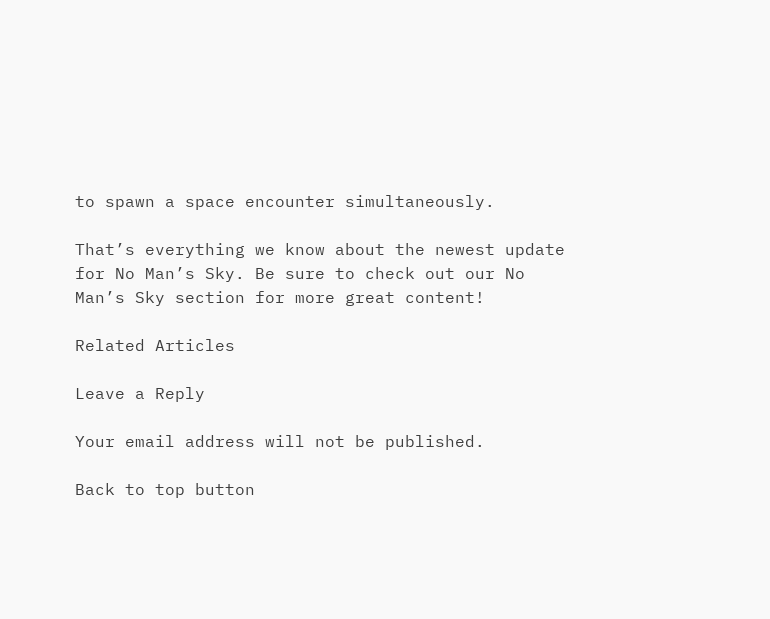to spawn a space encounter simultaneously.

That’s everything we know about the newest update for No Man’s Sky. Be sure to check out our No Man’s Sky section for more great content!

Related Articles

Leave a Reply

Your email address will not be published.

Back to top button